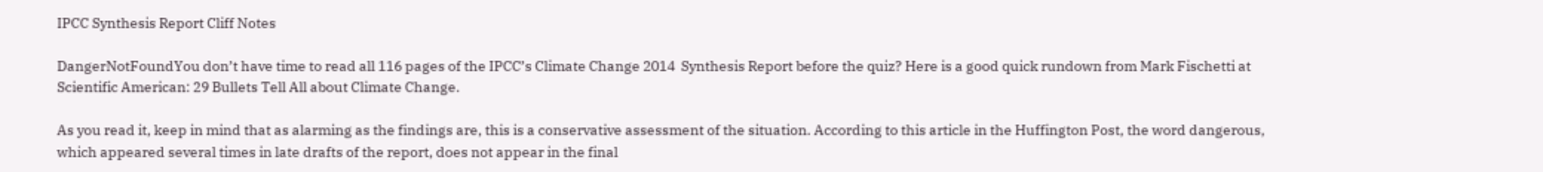IPCC Synthesis Report Cliff Notes

DangerNotFoundYou don’t have time to read all 116 pages of the IPCC’s Climate Change 2014  Synthesis Report before the quiz? Here is a good quick rundown from Mark Fischetti at Scientific American: 29 Bullets Tell All about Climate Change.

As you read it, keep in mind that as alarming as the findings are, this is a conservative assessment of the situation. According to this article in the Huffington Post, the word dangerous, which appeared several times in late drafts of the report, does not appear in the final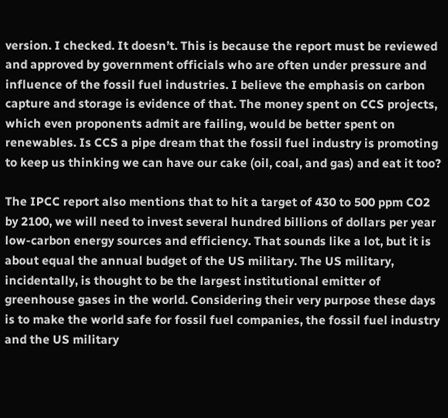version. I checked. It doesn’t. This is because the report must be reviewed and approved by government officials who are often under pressure and influence of the fossil fuel industries. I believe the emphasis on carbon capture and storage is evidence of that. The money spent on CCS projects, which even proponents admit are failing, would be better spent on renewables. Is CCS a pipe dream that the fossil fuel industry is promoting to keep us thinking we can have our cake (oil, coal, and gas) and eat it too?

The IPCC report also mentions that to hit a target of 430 to 500 ppm CO2 by 2100, we will need to invest several hundred billions of dollars per year low-carbon energy sources and efficiency. That sounds like a lot, but it is about equal the annual budget of the US military. The US military, incidentally, is thought to be the largest institutional emitter of greenhouse gases in the world. Considering their very purpose these days is to make the world safe for fossil fuel companies, the fossil fuel industry and the US military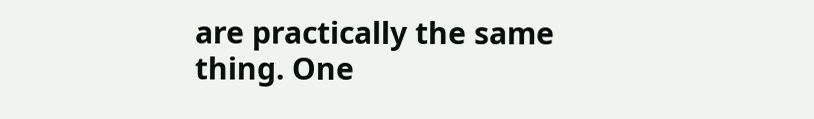are practically the same thing. One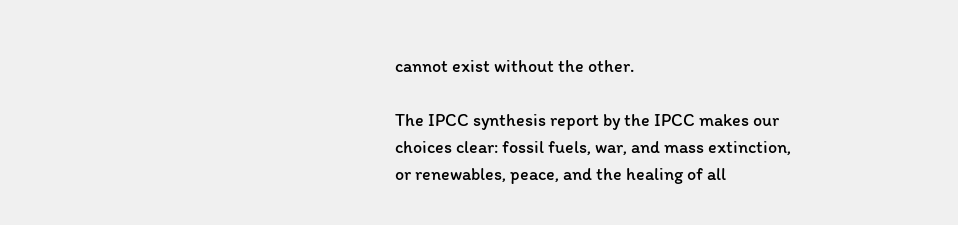cannot exist without the other.

The IPCC synthesis report by the IPCC makes our choices clear: fossil fuels, war, and mass extinction, or renewables, peace, and the healing of all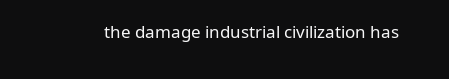the damage industrial civilization has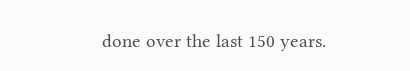done over the last 150 years.